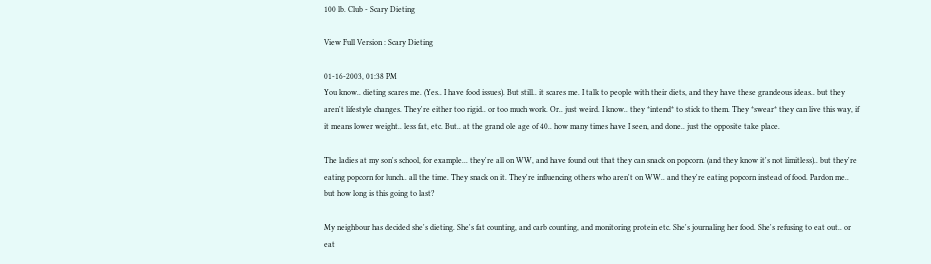100 lb. Club - Scary Dieting

View Full Version : Scary Dieting

01-16-2003, 01:38 PM
You know.. dieting scares me. (Yes.. I have food issues). But still.. it scares me. I talk to people with their diets, and they have these grandeous ideas.. but they aren't lifestyle changes. They're either too rigid.. or too much work. Or.. just weird. I know.. they *intend* to stick to them. They *swear* they can live this way, if it means lower weight.. less fat, etc. But.. at the grand ole age of 40.. how many times have I seen, and done.. just the opposite take place.

The ladies at my son's school, for example... they're all on WW, and have found out that they can snack on popcorn. (and they know it's not limitless).. but they're eating popcorn for lunch.. all the time. They snack on it. They're influencing others who aren't on WW.. and they're eating popcorn instead of food. Pardon me.. but how long is this going to last?

My neighbour has decided she's dieting. She's fat counting, and carb counting, and monitoring protein etc. She's journaling her food. She's refusing to eat out.. or eat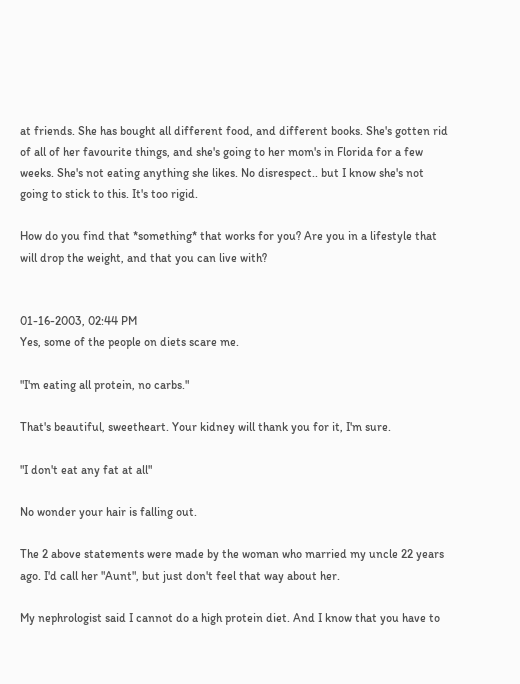at friends. She has bought all different food, and different books. She's gotten rid of all of her favourite things, and she's going to her mom's in Florida for a few weeks. She's not eating anything she likes. No disrespect.. but I know she's not going to stick to this. It's too rigid.

How do you find that *something* that works for you? Are you in a lifestyle that will drop the weight, and that you can live with?


01-16-2003, 02:44 PM
Yes, some of the people on diets scare me.

"I'm eating all protein, no carbs."

That's beautiful, sweetheart. Your kidney will thank you for it, I'm sure.

"I don't eat any fat at all"

No wonder your hair is falling out.

The 2 above statements were made by the woman who married my uncle 22 years ago. I'd call her "Aunt", but just don't feel that way about her.

My nephrologist said I cannot do a high protein diet. And I know that you have to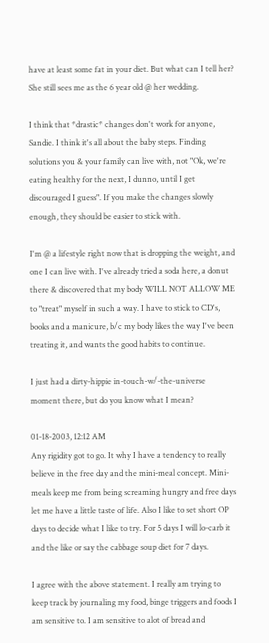have at least some fat in your diet. But what can I tell her? She still sees me as the 6 year old @ her wedding.

I think that *drastic* changes don't work for anyone, Sandie. I think it's all about the baby steps. Finding solutions you & your family can live with, not "Ok, we're eating healthy for the next, I dunno, until I get discouraged I guess". If you make the changes slowly enough, they should be easier to stick with.

I'm @ a lifestyle right now that is dropping the weight, and one I can live with. I've already tried a soda here, a donut there & discovered that my body WILL NOT ALLOW ME to "treat" myself in such a way. I have to stick to CD's, books and a manicure, b/c my body likes the way I've been treating it, and wants the good habits to continue.

I just had a dirty-hippie in-touch-w/-the-universe moment there, but do you know what I mean?

01-18-2003, 12:12 AM
Any rigidity got to go. It why I have a tendency to really believe in the free day and the mini-meal concept. Mini-meals keep me from being screaming hungry and free days let me have a little taste of life. Also I like to set short OP days to decide what I like to try. For 5 days I will lo-carb it and the like or say the cabbage soup diet for 7 days.

I agree with the above statement. I really am trying to keep track by journaling my food, binge triggers and foods I am sensitive to. I am sensitive to alot of bread and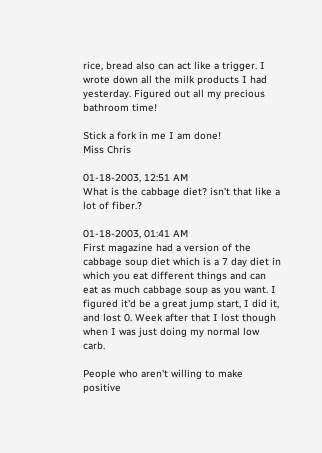rice, bread also can act like a trigger. I wrote down all the milk products I had yesterday. Figured out all my precious bathroom time!

Stick a fork in me I am done!
Miss Chris

01-18-2003, 12:51 AM
What is the cabbage diet? isn't that like a lot of fiber.?

01-18-2003, 01:41 AM
First magazine had a version of the cabbage soup diet which is a 7 day diet in which you eat different things and can eat as much cabbage soup as you want. I figured it'd be a great jump start, I did it, and lost 0. Week after that I lost though when I was just doing my normal low carb.

People who aren't willing to make positive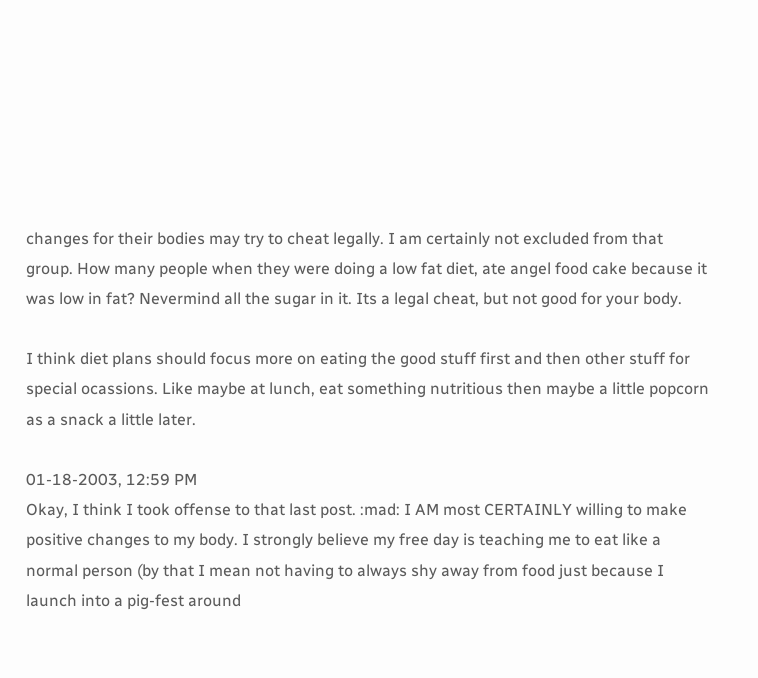changes for their bodies may try to cheat legally. I am certainly not excluded from that group. How many people when they were doing a low fat diet, ate angel food cake because it was low in fat? Nevermind all the sugar in it. Its a legal cheat, but not good for your body.

I think diet plans should focus more on eating the good stuff first and then other stuff for special ocassions. Like maybe at lunch, eat something nutritious then maybe a little popcorn as a snack a little later.

01-18-2003, 12:59 PM
Okay, I think I took offense to that last post. :mad: I AM most CERTAINLY willing to make positive changes to my body. I strongly believe my free day is teaching me to eat like a normal person (by that I mean not having to always shy away from food just because I launch into a pig-fest around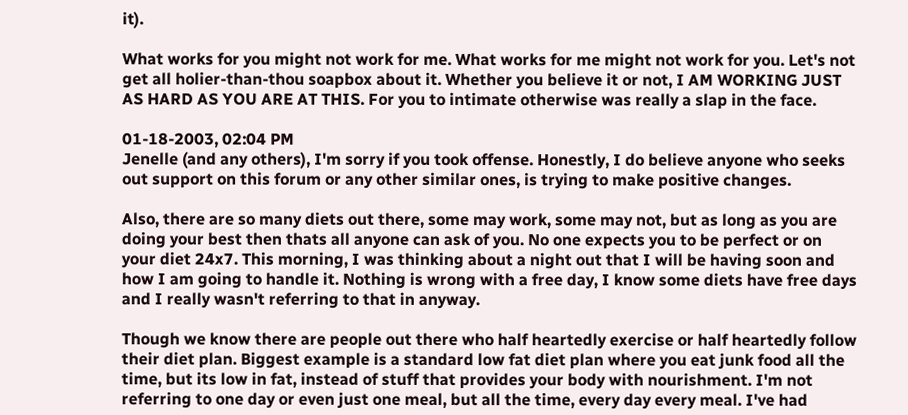it).

What works for you might not work for me. What works for me might not work for you. Let's not get all holier-than-thou soapbox about it. Whether you believe it or not, I AM WORKING JUST AS HARD AS YOU ARE AT THIS. For you to intimate otherwise was really a slap in the face.

01-18-2003, 02:04 PM
Jenelle (and any others), I'm sorry if you took offense. Honestly, I do believe anyone who seeks out support on this forum or any other similar ones, is trying to make positive changes.

Also, there are so many diets out there, some may work, some may not, but as long as you are doing your best then thats all anyone can ask of you. No one expects you to be perfect or on your diet 24x7. This morning, I was thinking about a night out that I will be having soon and how I am going to handle it. Nothing is wrong with a free day, I know some diets have free days and I really wasn't referring to that in anyway.

Though we know there are people out there who half heartedly exercise or half heartedly follow their diet plan. Biggest example is a standard low fat diet plan where you eat junk food all the time, but its low in fat, instead of stuff that provides your body with nourishment. I'm not referring to one day or even just one meal, but all the time, every day every meal. I've had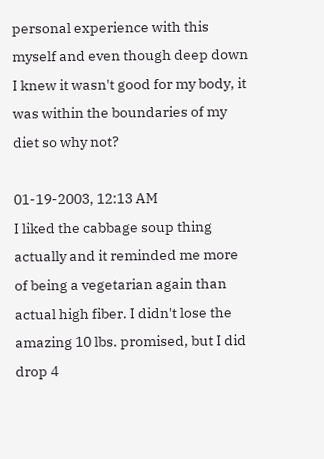personal experience with this myself and even though deep down I knew it wasn't good for my body, it was within the boundaries of my diet so why not?

01-19-2003, 12:13 AM
I liked the cabbage soup thing actually and it reminded me more of being a vegetarian again than actual high fiber. I didn't lose the amazing 10 lbs. promised, but I did drop 4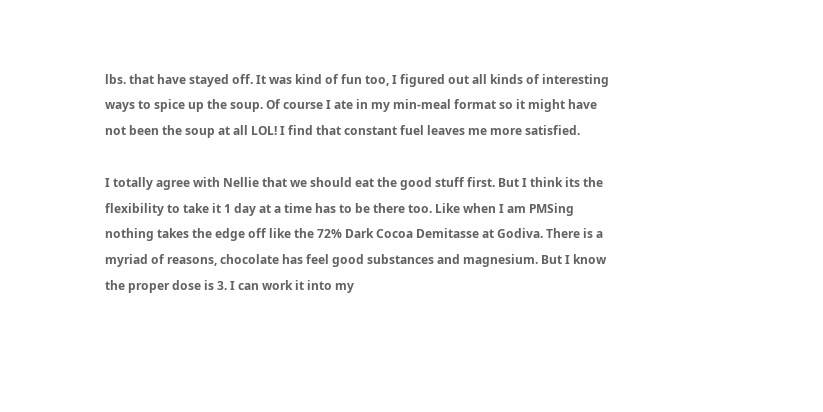lbs. that have stayed off. It was kind of fun too, I figured out all kinds of interesting ways to spice up the soup. Of course I ate in my min-meal format so it might have not been the soup at all LOL! I find that constant fuel leaves me more satisfied.

I totally agree with Nellie that we should eat the good stuff first. But I think its the flexibility to take it 1 day at a time has to be there too. Like when I am PMSing nothing takes the edge off like the 72% Dark Cocoa Demitasse at Godiva. There is a myriad of reasons, chocolate has feel good substances and magnesium. But I know the proper dose is 3. I can work it into my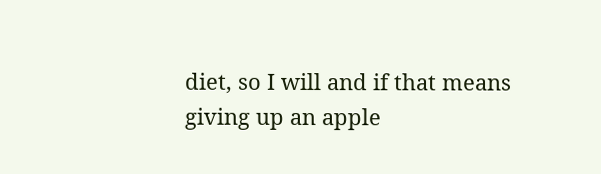diet, so I will and if that means giving up an apple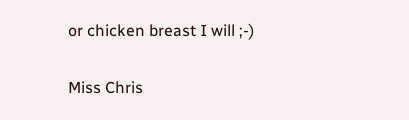or chicken breast I will ;-)

Miss Chris